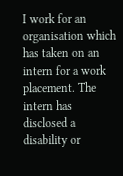I work for an organisation which has taken on an intern for a work placement. The intern has disclosed a disability or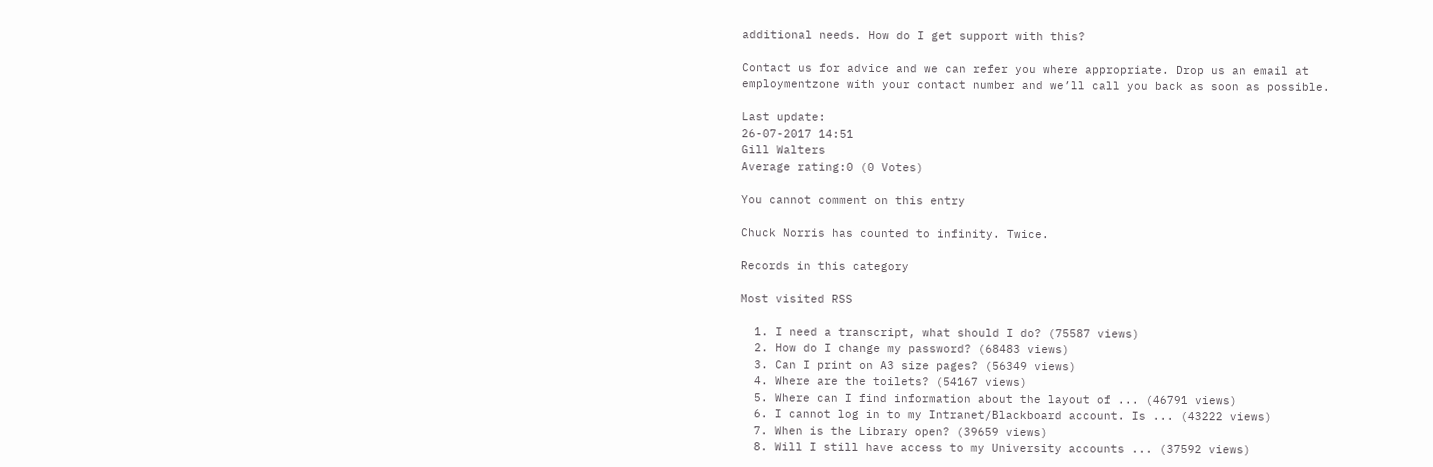additional needs. How do I get support with this?

Contact us for advice and we can refer you where appropriate. Drop us an email at employmentzone with your contact number and we’ll call you back as soon as possible.

Last update:
26-07-2017 14:51
Gill Walters
Average rating:0 (0 Votes)

You cannot comment on this entry

Chuck Norris has counted to infinity. Twice.

Records in this category

Most visited RSS

  1. I need a transcript, what should I do? (75587 views)
  2. How do I change my password? (68483 views)
  3. Can I print on A3 size pages? (56349 views)
  4. Where are the toilets? (54167 views)
  5. Where can I find information about the layout of ... (46791 views)
  6. I cannot log in to my Intranet/Blackboard account. Is ... (43222 views)
  7. When is the Library open? (39659 views)
  8. Will I still have access to my University accounts ... (37592 views)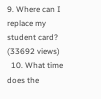9. Where can I replace my student card? (33692 views)
  10. What time does the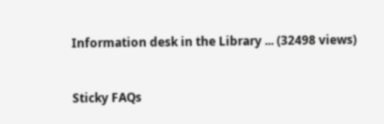Information desk in the Library ... (32498 views)


Sticky FAQs